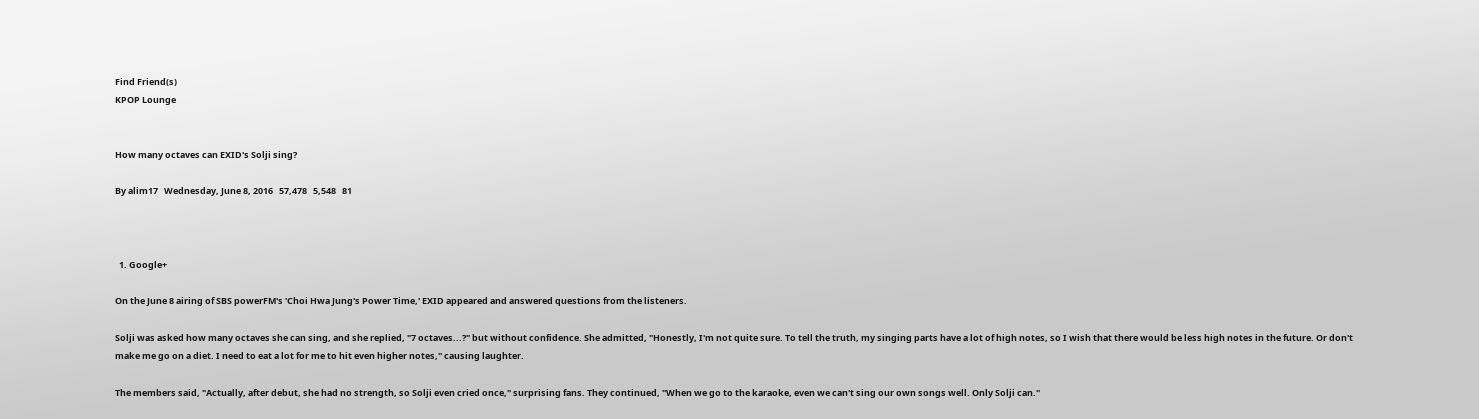Find Friend(s)
KPOP Lounge


How many octaves can EXID's Solji sing?

By alim17   Wednesday, June 8, 2016   57,478   5,548   81



  1. Google+

On the June 8 airing of SBS powerFM's 'Choi Hwa Jung's Power Time,' EXID appeared and answered questions from the listeners.

Solji was asked how many octaves she can sing, and she replied, "7 octaves...?" but without confidence. She admitted, "Honestly, I'm not quite sure. To tell the truth, my singing parts have a lot of high notes, so I wish that there would be less high notes in the future. Or don't make me go on a diet. I need to eat a lot for me to hit even higher notes," causing laughter.

The members said, "Actually, after debut, she had no strength, so Solji even cried once," surprising fans. They continued, "When we go to the karaoke, even we can't sing our own songs well. Only Solji can."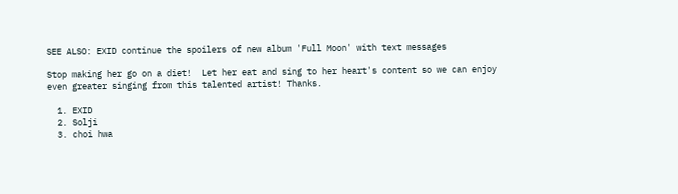SEE ALSO: EXID continue the spoilers of new album 'Full Moon' with text messages

Stop making her go on a diet!  Let her eat and sing to her heart's content so we can enjoy even greater singing from this talented artist! Thanks.

  1. EXID
  2. Solji
  3. choi hwa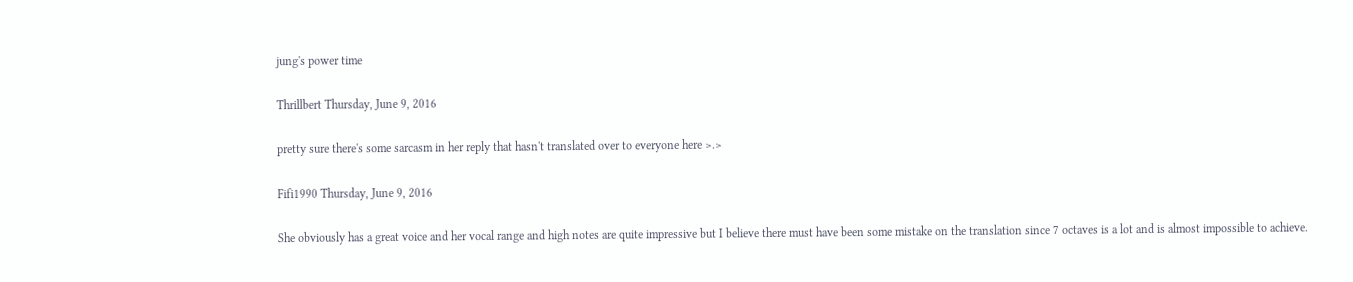jung's power time

Thrillbert Thursday, June 9, 2016

pretty sure there's some sarcasm in her reply that hasn't translated over to everyone here >.>

Fifi1990 Thursday, June 9, 2016

She obviously has a great voice and her vocal range and high notes are quite impressive but I believe there must have been some mistake on the translation since 7 octaves is a lot and is almost impossible to achieve.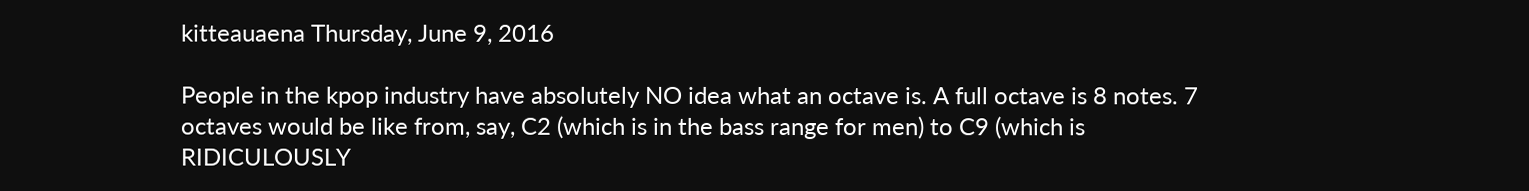kitteauaena Thursday, June 9, 2016

People in the kpop industry have absolutely NO idea what an octave is. A full octave is 8 notes. 7 octaves would be like from, say, C2 (which is in the bass range for men) to C9 (which is RIDICULOUSLY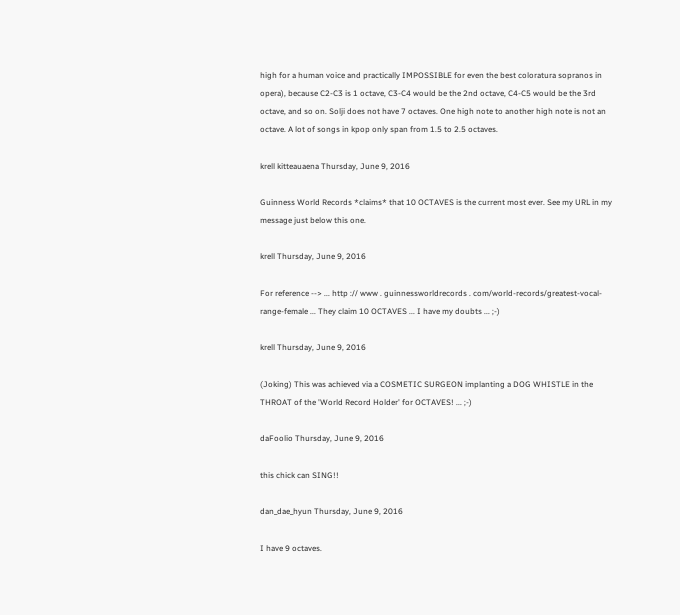high for a human voice and practically IMPOSSIBLE for even the best coloratura sopranos in opera), because C2-C3 is 1 octave, C3-C4 would be the 2nd octave, C4-C5 would be the 3rd octave, and so on. Solji does not have 7 octaves. One high note to another high note is not an octave. A lot of songs in kpop only span from 1.5 to 2.5 octaves.

krell kitteauaena Thursday, June 9, 2016

Guinness World Records *claims* that 10 OCTAVES is the current most ever. See my URL in my message just below this one.

krell Thursday, June 9, 2016

For reference --> ... http :// www . guinnessworldrecords . com/world-records/greatest-vocal-range-female ... They claim 10 OCTAVES ... I have my doubts ... ;-)

krell Thursday, June 9, 2016

(Joking) This was achieved via a COSMETIC SURGEON implanting a DOG WHISTLE in the THROAT of the 'World Record Holder' for OCTAVES! ... ;-)

daFoolio Thursday, June 9, 2016

this chick can SING!!

dan_dae_hyun Thursday, June 9, 2016

I have 9 octaves.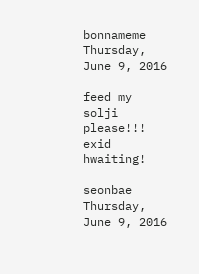bonnameme Thursday, June 9, 2016

feed my solji please!!! exid hwaiting!

seonbae Thursday, June 9, 2016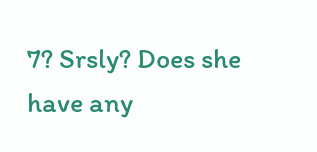7? Srsly? Does she have any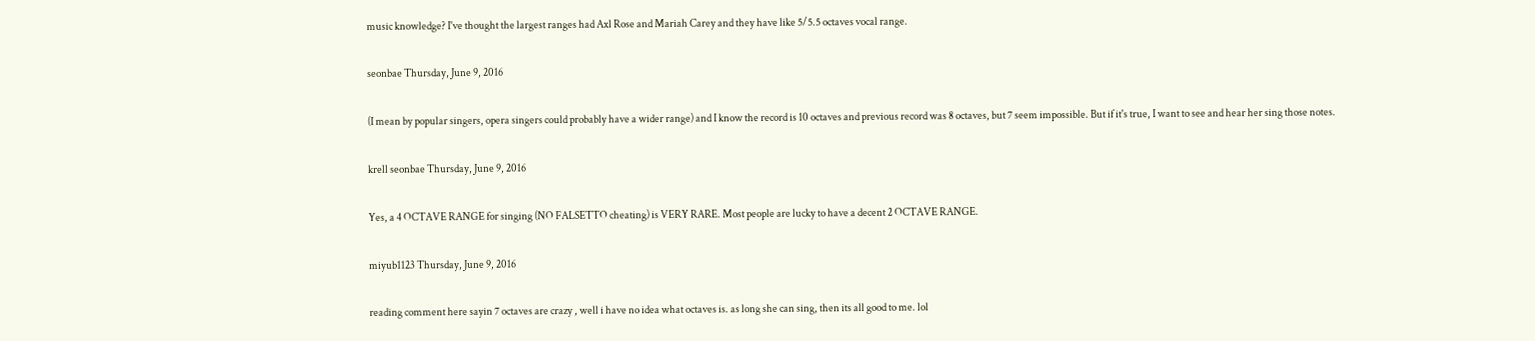music knowledge? I've thought the largest ranges had Axl Rose and Mariah Carey and they have like 5/5.5 octaves vocal range.

seonbae Thursday, June 9, 2016

(I mean by popular singers, opera singers could probably have a wider range) and I know the record is 10 octaves and previous record was 8 octaves, but 7 seem impossible. But if it's true, I want to see and hear her sing those notes.

krell seonbae Thursday, June 9, 2016

Yes, a 4 OCTAVE RANGE for singing (NO FALSETTO cheating) is VERY RARE. Most people are lucky to have a decent 2 OCTAVE RANGE.

miyub1123 Thursday, June 9, 2016

reading comment here sayin 7 octaves are crazy , well i have no idea what octaves is. as long she can sing, then its all good to me. lol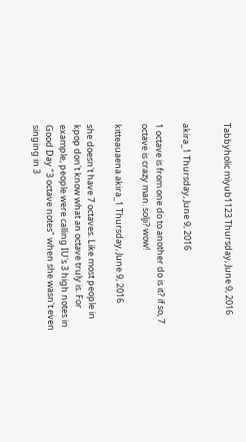Tabbyholic miyub1123 Thursday, June 9, 2016


akira_1 Thursday, June 9, 2016

1 octave is from one do to another do is it? if so, 7 octave is crazy man. solji? wow!

kitteauaena akira_1 Thursday, June 9, 2016

she doesn't have 7 octaves. Like most people in kpop don't know what an octave truly is. For example, people were calling IU's 3 high notes in Good Day "3 octave notes" when she wasn't even singing in 3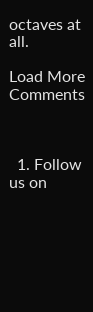octaves at all.

Load More Comments



  1. Follow us on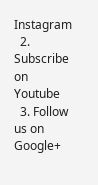Instagram
  2. Subscribe on Youtube
  3. Follow us on Google+